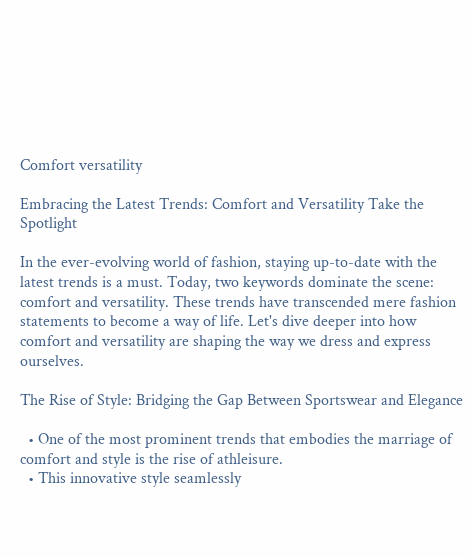Comfort versatility

Embracing the Latest Trends: Comfort and Versatility Take the Spotlight

In the ever-evolving world of fashion, staying up-to-date with the latest trends is a must. Today, two keywords dominate the scene: comfort and versatility. These trends have transcended mere fashion statements to become a way of life. Let's dive deeper into how comfort and versatility are shaping the way we dress and express ourselves.

The Rise of Style: Bridging the Gap Between Sportswear and Elegance

  • One of the most prominent trends that embodies the marriage of comfort and style is the rise of athleisure.
  • This innovative style seamlessly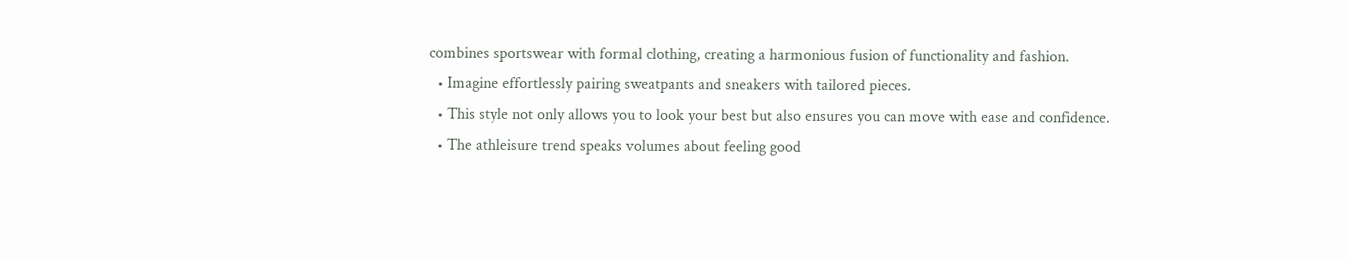combines sportswear with formal clothing, creating a harmonious fusion of functionality and fashion.
  • Imagine effortlessly pairing sweatpants and sneakers with tailored pieces.
  • This style not only allows you to look your best but also ensures you can move with ease and confidence.
  • The athleisure trend speaks volumes about feeling good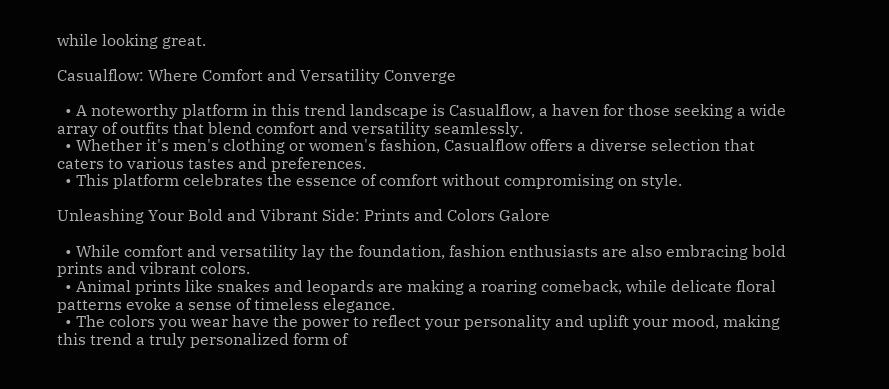while looking great.

Casualflow: Where Comfort and Versatility Converge

  • A noteworthy platform in this trend landscape is Casualflow, a haven for those seeking a wide array of outfits that blend comfort and versatility seamlessly.
  • Whether it's men's clothing or women's fashion, Casualflow offers a diverse selection that caters to various tastes and preferences.
  • This platform celebrates the essence of comfort without compromising on style.

Unleashing Your Bold and Vibrant Side: Prints and Colors Galore

  • While comfort and versatility lay the foundation, fashion enthusiasts are also embracing bold prints and vibrant colors.
  • Animal prints like snakes and leopards are making a roaring comeback, while delicate floral patterns evoke a sense of timeless elegance.
  • The colors you wear have the power to reflect your personality and uplift your mood, making this trend a truly personalized form of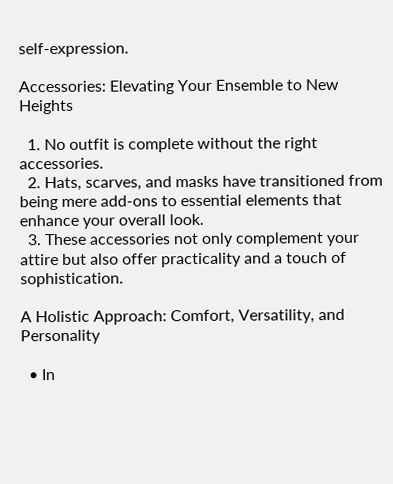self-expression.

Accessories: Elevating Your Ensemble to New Heights

  1. No outfit is complete without the right accessories.
  2. Hats, scarves, and masks have transitioned from being mere add-ons to essential elements that enhance your overall look.
  3. These accessories not only complement your attire but also offer practicality and a touch of sophistication.

A Holistic Approach: Comfort, Versatility, and Personality

  • In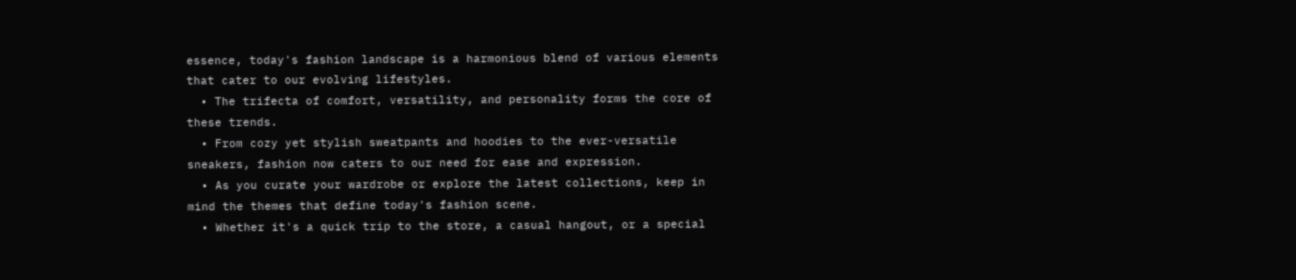essence, today's fashion landscape is a harmonious blend of various elements that cater to our evolving lifestyles.
  • The trifecta of comfort, versatility, and personality forms the core of these trends.
  • From cozy yet stylish sweatpants and hoodies to the ever-versatile sneakers, fashion now caters to our need for ease and expression.
  • As you curate your wardrobe or explore the latest collections, keep in mind the themes that define today's fashion scene.
  • Whether it's a quick trip to the store, a casual hangout, or a special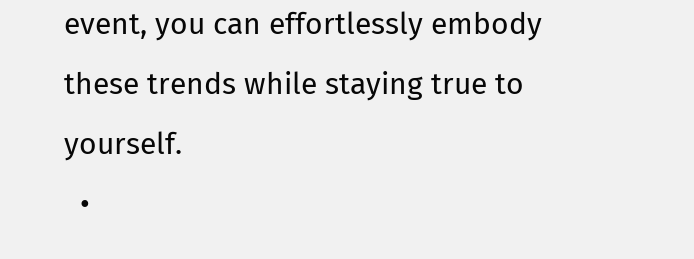event, you can effortlessly embody these trends while staying true to yourself.
  •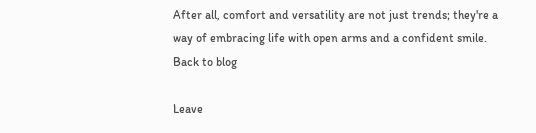After all, comfort and versatility are not just trends; they're a way of embracing life with open arms and a confident smile.
Back to blog

Leave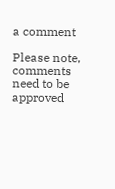a comment

Please note, comments need to be approved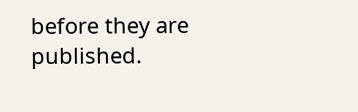before they are published.